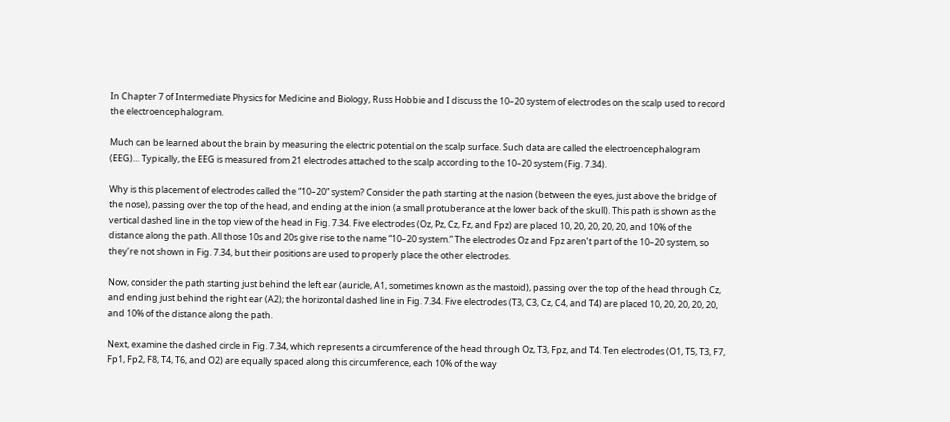In Chapter 7 of Intermediate Physics for Medicine and Biology, Russ Hobbie and I discuss the 10–20 system of electrodes on the scalp used to record the electroencephalogram.

Much can be learned about the brain by measuring the electric potential on the scalp surface. Such data are called the electroencephalogram (EEG)… Typically, the EEG is measured from 21 electrodes attached to the scalp according to the 10–20 system (Fig. 7.34).

Why is this placement of electrodes called the “10–20” system? Consider the path starting at the nasion (between the eyes, just above the bridge of the nose), passing over the top of the head, and ending at the inion (a small protuberance at the lower back of the skull). This path is shown as the vertical dashed line in the top view of the head in Fig. 7.34. Five electrodes (Oz, Pz, Cz, Fz, and Fpz) are placed 10, 20, 20, 20, 20, and 10% of the distance along the path. All those 10s and 20s give rise to the name “10–20 system.” The electrodes Oz and Fpz aren’t part of the 10–20 system, so they’re not shown in Fig. 7.34, but their positions are used to properly place the other electrodes.

Now, consider the path starting just behind the left ear (auricle, A1, sometimes known as the mastoid), passing over the top of the head through Cz, and ending just behind the right ear (A2); the horizontal dashed line in Fig. 7.34. Five electrodes (T3, C3, Cz, C4, and T4) are placed 10, 20, 20, 20, 20, and 10% of the distance along the path.

Next, examine the dashed circle in Fig. 7.34, which represents a circumference of the head through Oz, T3, Fpz, and T4. Ten electrodes (O1, T5, T3, F7, Fp1, Fp2, F8, T4, T6, and O2) are equally spaced along this circumference, each 10% of the way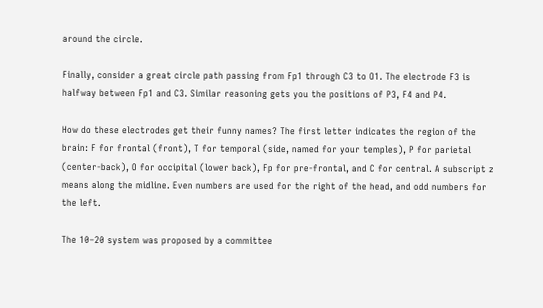around the circle.

Finally, consider a great circle path passing from Fp1 through C3 to O1. The electrode F3 is halfway between Fp1 and C3. Similar reasoning gets you the positions of P3, F4 and P4.

How do these electrodes get their funny names? The first letter indicates the region of the brain: F for frontal (front), T for temporal (side, named for your temples), P for parietal (center-back), O for occipital (lower back), Fp for pre-frontal, and C for central. A subscript z means along the midline. Even numbers are used for the right of the head, and odd numbers for the left.

The 10–20 system was proposed by a committee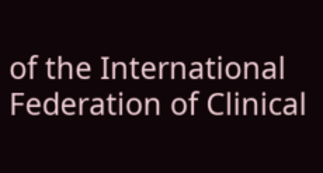of the International Federation of Clinical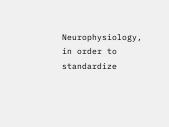Neurophysiology, in order to standardize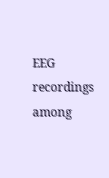EEG recordings among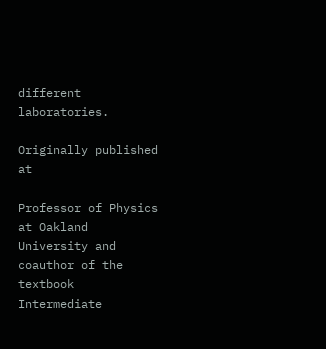different laboratories.

Originally published at

Professor of Physics at Oakland University and coauthor of the textbook Intermediate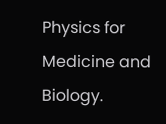Physics for Medicine and Biology.